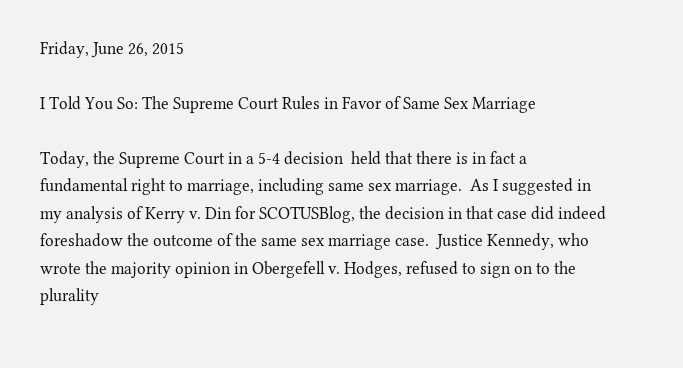Friday, June 26, 2015

I Told You So: The Supreme Court Rules in Favor of Same Sex Marriage

Today, the Supreme Court in a 5-4 decision  held that there is in fact a fundamental right to marriage, including same sex marriage.  As I suggested in my analysis of Kerry v. Din for SCOTUSBlog, the decision in that case did indeed foreshadow the outcome of the same sex marriage case.  Justice Kennedy, who wrote the majority opinion in Obergefell v. Hodges, refused to sign on to the plurality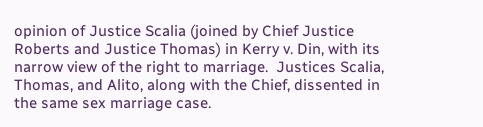opinion of Justice Scalia (joined by Chief Justice Roberts and Justice Thomas) in Kerry v. Din, with its narrow view of the right to marriage.  Justices Scalia, Thomas, and Alito, along with the Chief, dissented in the same sex marriage case.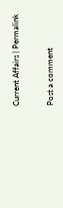Current Affairs | Permalink


Post a comment